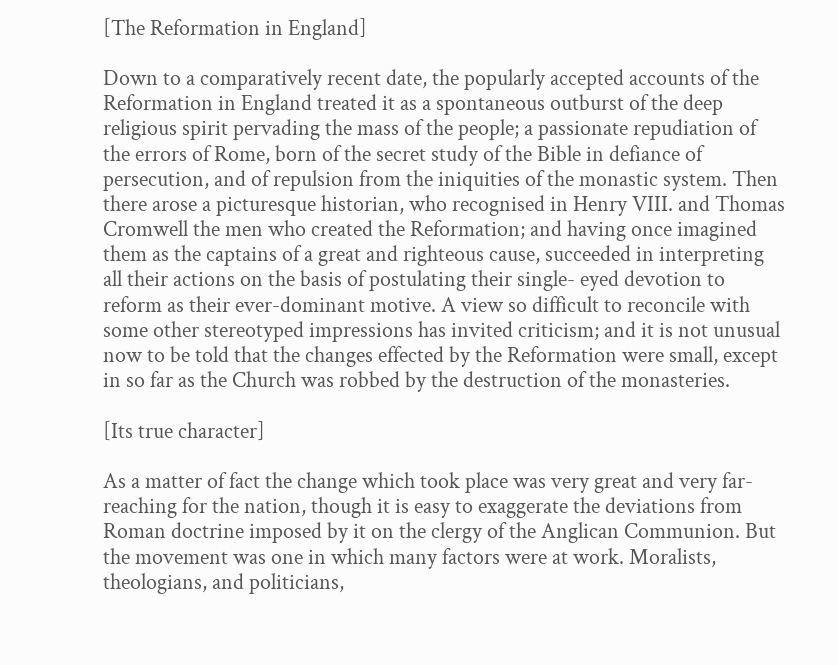[The Reformation in England]

Down to a comparatively recent date, the popularly accepted accounts of the Reformation in England treated it as a spontaneous outburst of the deep religious spirit pervading the mass of the people; a passionate repudiation of the errors of Rome, born of the secret study of the Bible in defiance of persecution, and of repulsion from the iniquities of the monastic system. Then there arose a picturesque historian, who recognised in Henry VIII. and Thomas Cromwell the men who created the Reformation; and having once imagined them as the captains of a great and righteous cause, succeeded in interpreting all their actions on the basis of postulating their single- eyed devotion to reform as their ever-dominant motive. A view so difficult to reconcile with some other stereotyped impressions has invited criticism; and it is not unusual now to be told that the changes effected by the Reformation were small, except in so far as the Church was robbed by the destruction of the monasteries.

[Its true character]

As a matter of fact the change which took place was very great and very far-reaching for the nation, though it is easy to exaggerate the deviations from Roman doctrine imposed by it on the clergy of the Anglican Communion. But the movement was one in which many factors were at work. Moralists, theologians, and politicians,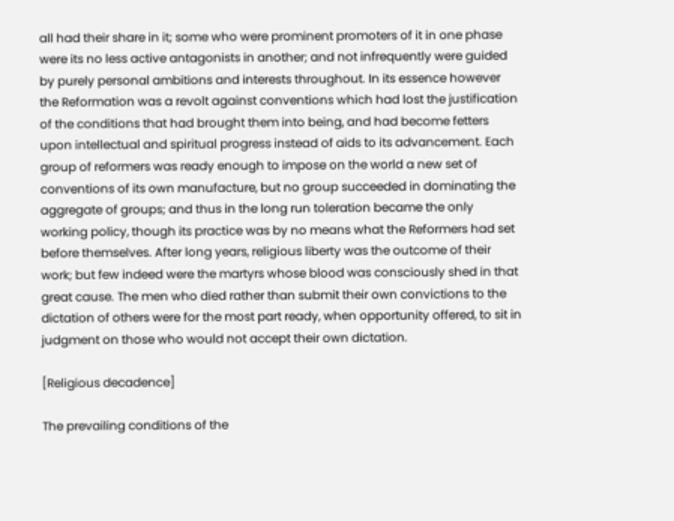all had their share in it; some who were prominent promoters of it in one phase were its no less active antagonists in another; and not infrequently were guided by purely personal ambitions and interests throughout. In its essence however the Reformation was a revolt against conventions which had lost the justification of the conditions that had brought them into being, and had become fetters upon intellectual and spiritual progress instead of aids to its advancement. Each group of reformers was ready enough to impose on the world a new set of conventions of its own manufacture, but no group succeeded in dominating the aggregate of groups; and thus in the long run toleration became the only working policy, though its practice was by no means what the Reformers had set before themselves. After long years, religious liberty was the outcome of their work; but few indeed were the martyrs whose blood was consciously shed in that great cause. The men who died rather than submit their own convictions to the dictation of others were for the most part ready, when opportunity offered, to sit in judgment on those who would not accept their own dictation.

[Religious decadence]

The prevailing conditions of the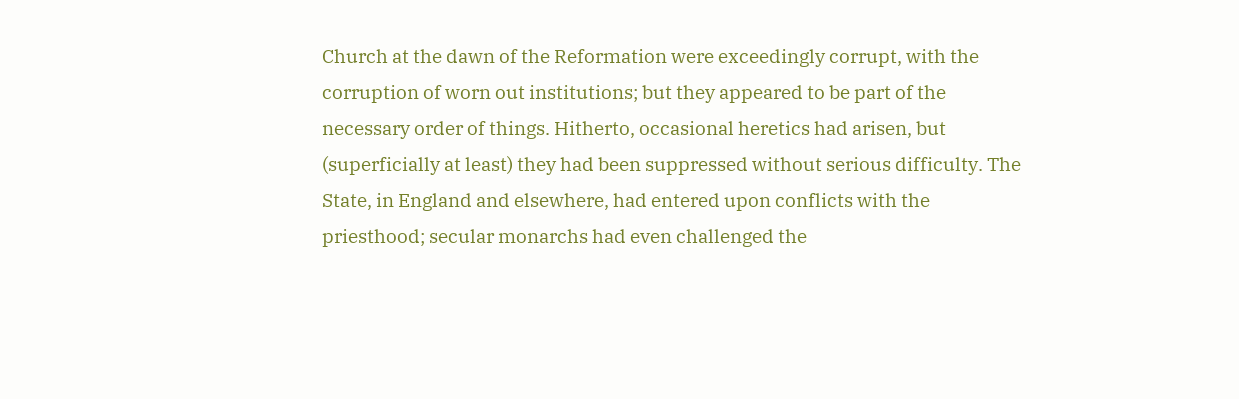Church at the dawn of the Reformation were exceedingly corrupt, with the corruption of worn out institutions; but they appeared to be part of the necessary order of things. Hitherto, occasional heretics had arisen, but (superficially at least) they had been suppressed without serious difficulty. The State, in England and elsewhere, had entered upon conflicts with the priesthood; secular monarchs had even challenged the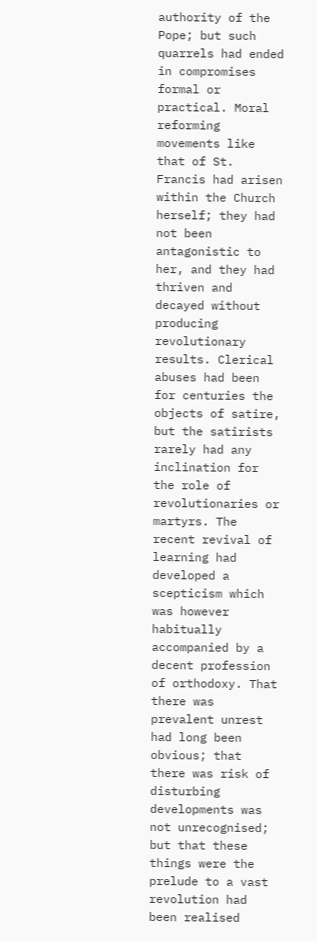authority of the Pope; but such quarrels had ended in compromises formal or practical. Moral reforming movements like that of St. Francis had arisen within the Church herself; they had not been antagonistic to her, and they had thriven and decayed without producing revolutionary results. Clerical abuses had been for centuries the objects of satire, but the satirists rarely had any inclination for the role of revolutionaries or martyrs. The recent revival of learning had developed a scepticism which was however habitually accompanied by a decent profession of orthodoxy. That there was prevalent unrest had long been obvious; that there was risk of disturbing developments was not unrecognised; but that these things were the prelude to a vast revolution had been realised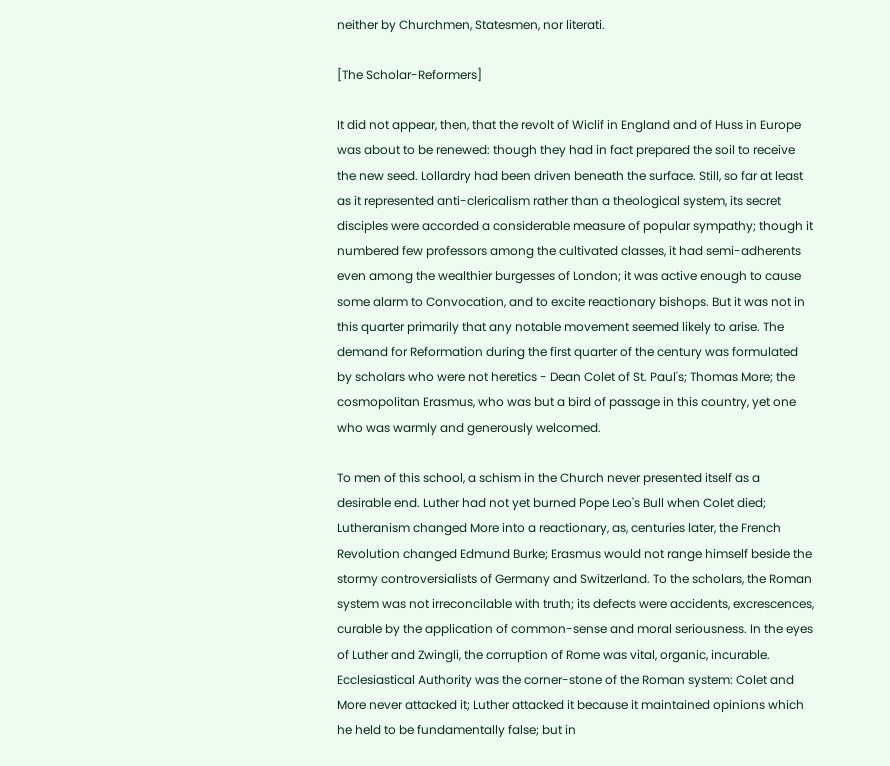neither by Churchmen, Statesmen, nor literati.

[The Scholar-Reformers]

It did not appear, then, that the revolt of Wiclif in England and of Huss in Europe was about to be renewed: though they had in fact prepared the soil to receive the new seed. Lollardry had been driven beneath the surface. Still, so far at least as it represented anti-clericalism rather than a theological system, its secret disciples were accorded a considerable measure of popular sympathy; though it numbered few professors among the cultivated classes, it had semi-adherents even among the wealthier burgesses of London; it was active enough to cause some alarm to Convocation, and to excite reactionary bishops. But it was not in this quarter primarily that any notable movement seemed likely to arise. The demand for Reformation during the first quarter of the century was formulated by scholars who were not heretics - Dean Colet of St. Paul's; Thomas More; the cosmopolitan Erasmus, who was but a bird of passage in this country, yet one who was warmly and generously welcomed.

To men of this school, a schism in the Church never presented itself as a desirable end. Luther had not yet burned Pope Leo's Bull when Colet died; Lutheranism changed More into a reactionary, as, centuries later, the French Revolution changed Edmund Burke; Erasmus would not range himself beside the stormy controversialists of Germany and Switzerland. To the scholars, the Roman system was not irreconcilable with truth; its defects were accidents, excrescences, curable by the application of common-sense and moral seriousness. In the eyes of Luther and Zwingli, the corruption of Rome was vital, organic, incurable. Ecclesiastical Authority was the corner-stone of the Roman system: Colet and More never attacked it; Luther attacked it because it maintained opinions which he held to be fundamentally false; but in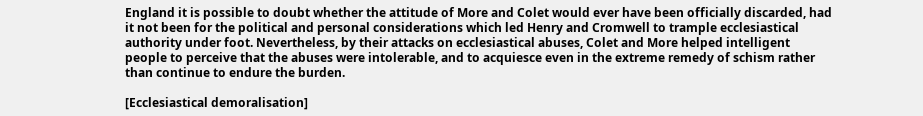England it is possible to doubt whether the attitude of More and Colet would ever have been officially discarded, had it not been for the political and personal considerations which led Henry and Cromwell to trample ecclesiastical authority under foot. Nevertheless, by their attacks on ecclesiastical abuses, Colet and More helped intelligent people to perceive that the abuses were intolerable, and to acquiesce even in the extreme remedy of schism rather than continue to endure the burden.

[Ecclesiastical demoralisation]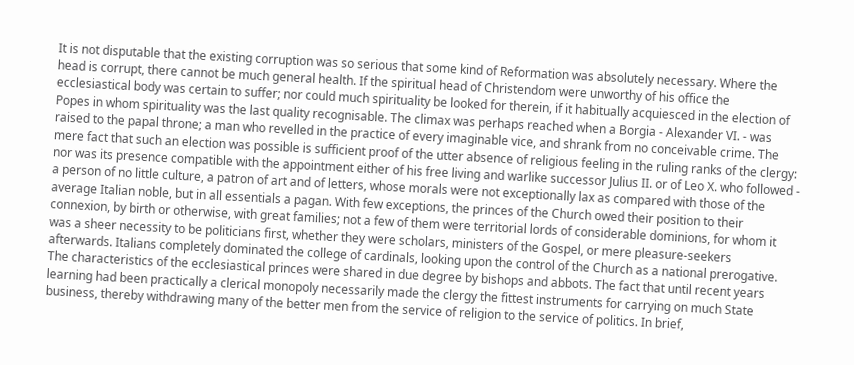It is not disputable that the existing corruption was so serious that some kind of Reformation was absolutely necessary. Where the head is corrupt, there cannot be much general health. If the spiritual head of Christendom were unworthy of his office the ecclesiastical body was certain to suffer; nor could much spirituality be looked for therein, if it habitually acquiesced in the election of Popes in whom spirituality was the last quality recognisable. The climax was perhaps reached when a Borgia - Alexander VI. - was raised to the papal throne; a man who revelled in the practice of every imaginable vice, and shrank from no conceivable crime. The mere fact that such an election was possible is sufficient proof of the utter absence of religious feeling in the ruling ranks of the clergy: nor was its presence compatible with the appointment either of his free living and warlike successor Julius II. or of Leo X. who followed - a person of no little culture, a patron of art and of letters, whose morals were not exceptionally lax as compared with those of the average Italian noble, but in all essentials a pagan. With few exceptions, the princes of the Church owed their position to their connexion, by birth or otherwise, with great families; not a few of them were territorial lords of considerable dominions, for whom it was a sheer necessity to be politicians first, whether they were scholars, ministers of the Gospel, or mere pleasure-seekers afterwards. Italians completely dominated the college of cardinals, looking upon the control of the Church as a national prerogative. The characteristics of the ecclesiastical princes were shared in due degree by bishops and abbots. The fact that until recent years learning had been practically a clerical monopoly necessarily made the clergy the fittest instruments for carrying on much State business, thereby withdrawing many of the better men from the service of religion to the service of politics. In brief,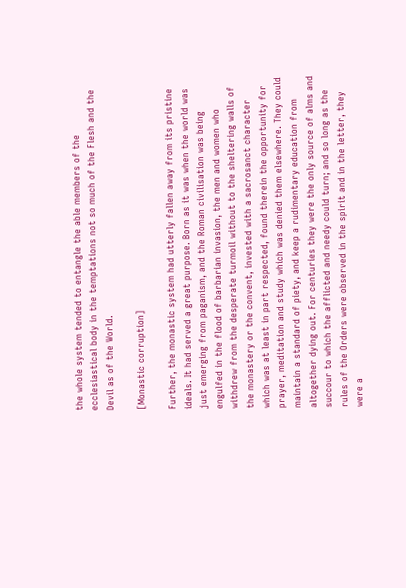the whole system tended to entangle the able members of the ecclesiastical body in the temptations not so much of the Flesh and the Devil as of the World.

[Monastic corruption]

Further, the monastic system had utterly fallen away from its pristine ideals. It had served a great purpose. Born as it was when the world was just emerging from paganism, and the Roman civilisation was being engulfed in the flood of barbarian invasion, the men and women who withdrew from the desperate turmoil without to the sheltering walls of the monastery or the convent, invested with a sacrosanct character which was at least in part respected, found therein the opportunity for prayer, meditation and study which was denied them elsewhere. They could maintain a standard of piety, and keep a rudimentary education from altogether dying out. For centuries they were the only source of alms and succour to which the afflicted and needy could turn; and so long as the rules of the Orders were observed in the spirit and in the letter, they were a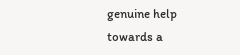genuine help towards a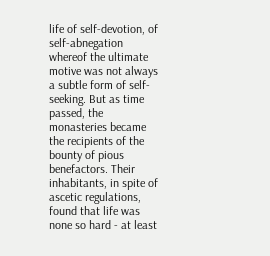life of self-devotion, of self-abnegation whereof the ultimate motive was not always a subtle form of self-seeking. But as time passed, the monasteries became the recipients of the bounty of pious benefactors. Their inhabitants, in spite of ascetic regulations, found that life was none so hard - at least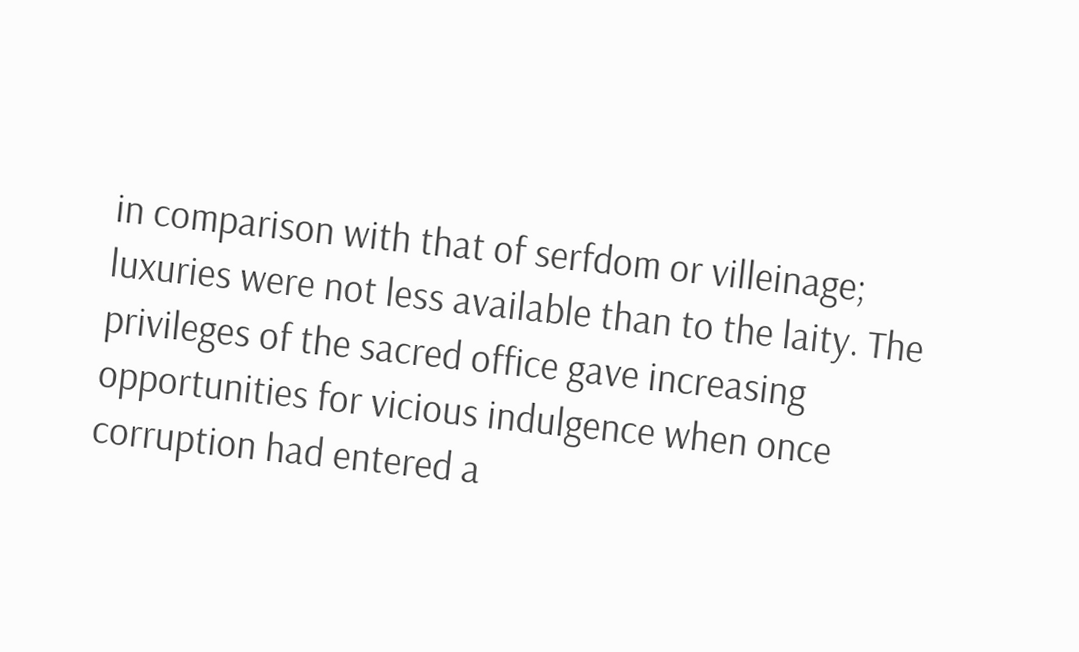in comparison with that of serfdom or villeinage; luxuries were not less available than to the laity. The privileges of the sacred office gave increasing opportunities for vicious indulgence when once corruption had entered a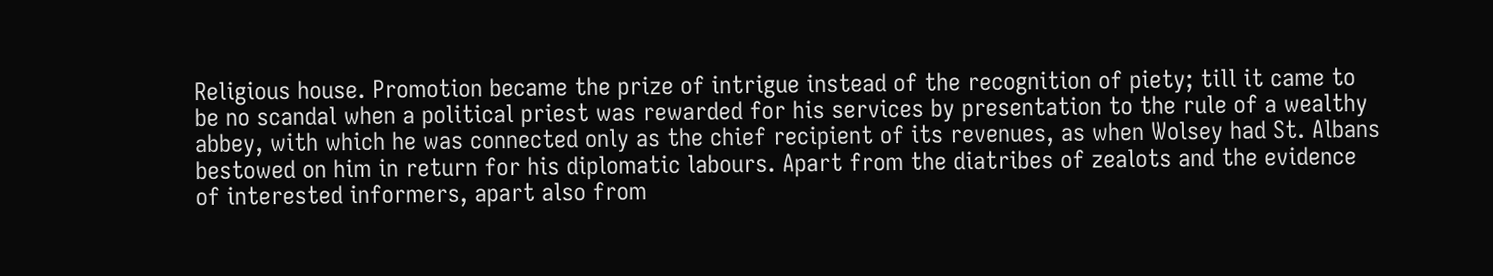Religious house. Promotion became the prize of intrigue instead of the recognition of piety; till it came to be no scandal when a political priest was rewarded for his services by presentation to the rule of a wealthy abbey, with which he was connected only as the chief recipient of its revenues, as when Wolsey had St. Albans bestowed on him in return for his diplomatic labours. Apart from the diatribes of zealots and the evidence of interested informers, apart also from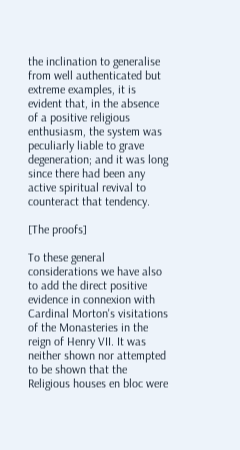the inclination to generalise from well authenticated but extreme examples, it is evident that, in the absence of a positive religious enthusiasm, the system was peculiarly liable to grave degeneration; and it was long since there had been any active spiritual revival to counteract that tendency.

[The proofs]

To these general considerations we have also to add the direct positive evidence in connexion with Cardinal Morton's visitations of the Monasteries in the reign of Henry VII. It was neither shown nor attempted to be shown that the Religious houses en bloc were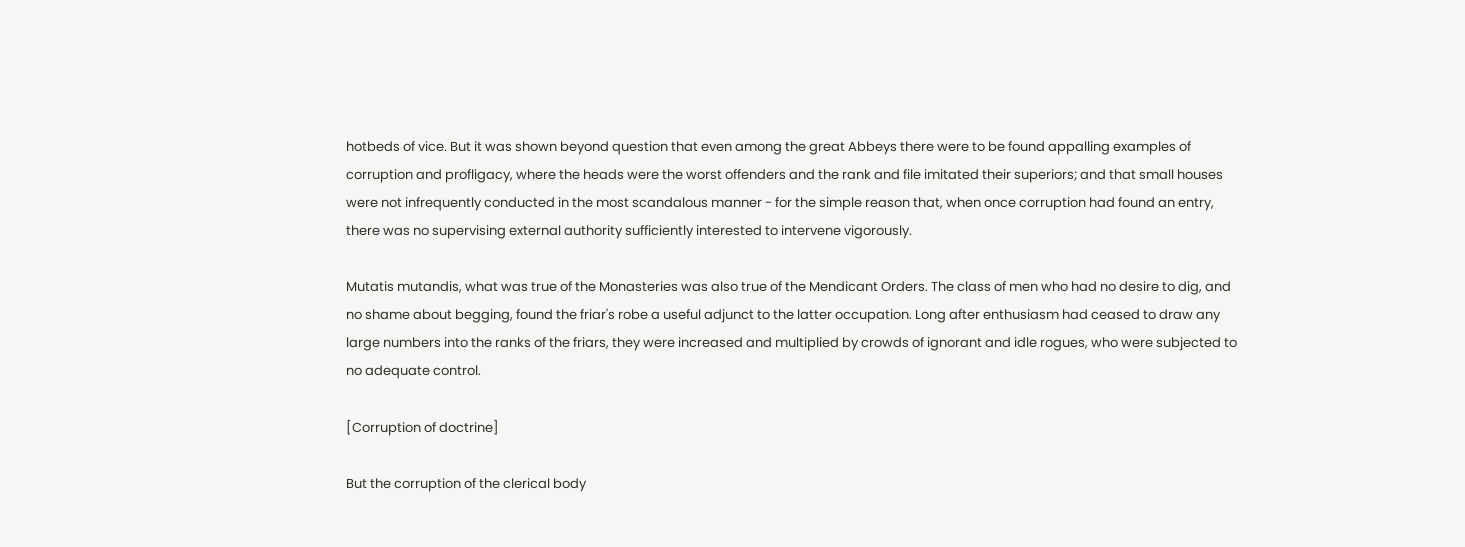hotbeds of vice. But it was shown beyond question that even among the great Abbeys there were to be found appalling examples of corruption and profligacy, where the heads were the worst offenders and the rank and file imitated their superiors; and that small houses were not infrequently conducted in the most scandalous manner - for the simple reason that, when once corruption had found an entry, there was no supervising external authority sufficiently interested to intervene vigorously.

Mutatis mutandis, what was true of the Monasteries was also true of the Mendicant Orders. The class of men who had no desire to dig, and no shame about begging, found the friar's robe a useful adjunct to the latter occupation. Long after enthusiasm had ceased to draw any large numbers into the ranks of the friars, they were increased and multiplied by crowds of ignorant and idle rogues, who were subjected to no adequate control.

[Corruption of doctrine]

But the corruption of the clerical body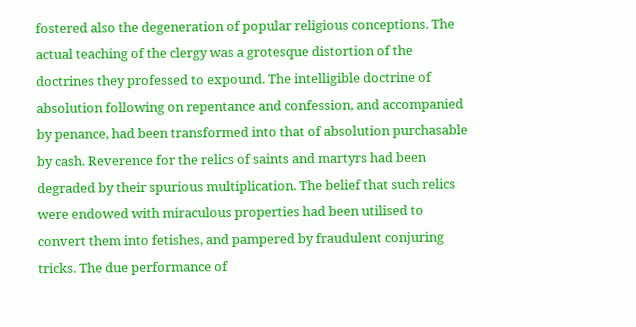fostered also the degeneration of popular religious conceptions. The actual teaching of the clergy was a grotesque distortion of the doctrines they professed to expound. The intelligible doctrine of absolution following on repentance and confession, and accompanied by penance, had been transformed into that of absolution purchasable by cash. Reverence for the relics of saints and martyrs had been degraded by their spurious multiplication. The belief that such relics were endowed with miraculous properties had been utilised to convert them into fetishes, and pampered by fraudulent conjuring tricks. The due performance of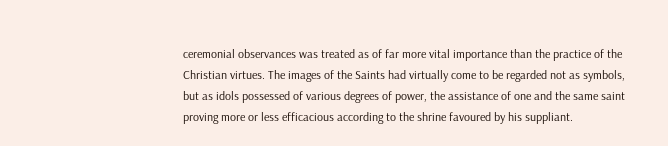ceremonial observances was treated as of far more vital importance than the practice of the Christian virtues. The images of the Saints had virtually come to be regarded not as symbols, but as idols possessed of various degrees of power, the assistance of one and the same saint proving more or less efficacious according to the shrine favoured by his suppliant.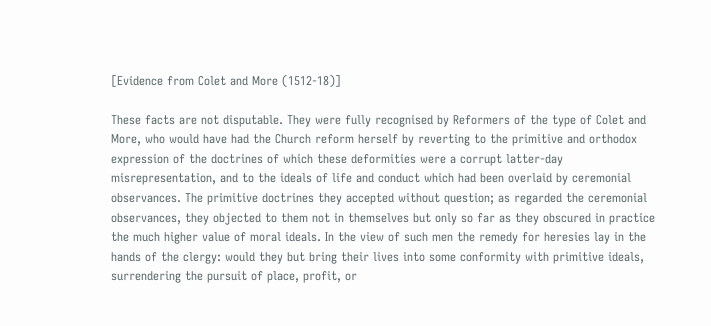[Evidence from Colet and More (1512-18)]

These facts are not disputable. They were fully recognised by Reformers of the type of Colet and More, who would have had the Church reform herself by reverting to the primitive and orthodox expression of the doctrines of which these deformities were a corrupt latter-day misrepresentation, and to the ideals of life and conduct which had been overlaid by ceremonial observances. The primitive doctrines they accepted without question; as regarded the ceremonial observances, they objected to them not in themselves but only so far as they obscured in practice the much higher value of moral ideals. In the view of such men the remedy for heresies lay in the hands of the clergy: would they but bring their lives into some conformity with primitive ideals, surrendering the pursuit of place, profit, or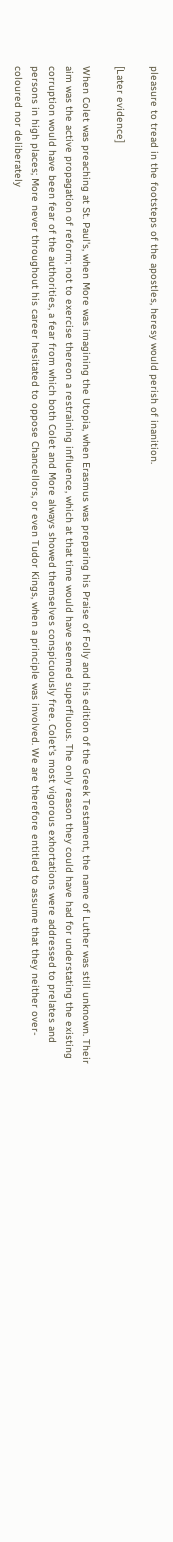pleasure to tread in the footsteps of the apostles, heresy would perish of inanition.

[Later evidence]

When Colet was preaching at St. Paul's, when More was imagining the Utopia, when Erasmus was preparing his Praise of Folly and his edition of the Greek Testament, the name of Luther was still unknown. Their aim was the active propagation of reform; not to exercise thereon a restraining influence, which at that time would have seemed superfluous. The only reason they could have had for understating the existing corruption would have been fear of the authorities, a fear from which both Colet and More always showed themselves conspicuously free. Colet's most vigorous exhortations were addressed to prelates and persons in high places; More never throughout his career hesitated to oppose Chancellors, or even Tudor Kings, when a principle was involved. We are therefore entitled to assume that they neither over-coloured nor deliberately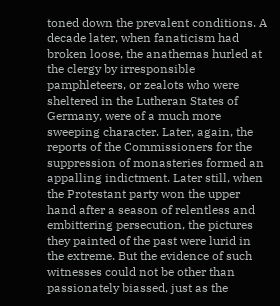toned down the prevalent conditions. A decade later, when fanaticism had broken loose, the anathemas hurled at the clergy by irresponsible pamphleteers, or zealots who were sheltered in the Lutheran States of Germany, were of a much more sweeping character. Later, again, the reports of the Commissioners for the suppression of monasteries formed an appalling indictment. Later still, when the Protestant party won the upper hand after a season of relentless and embittering persecution, the pictures they painted of the past were lurid in the extreme. But the evidence of such witnesses could not be other than passionately biassed, just as the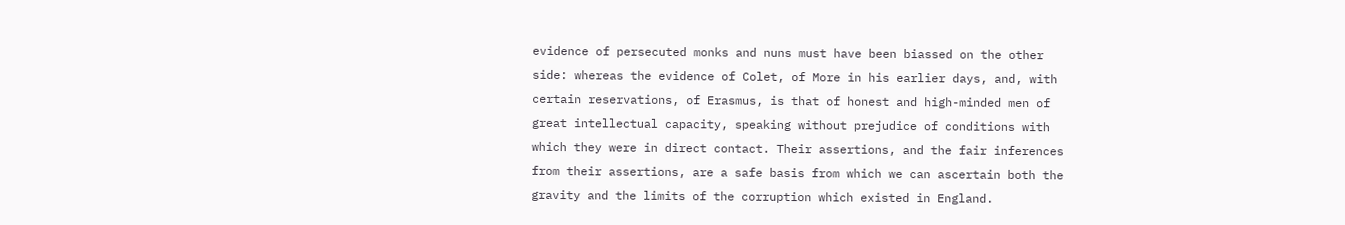evidence of persecuted monks and nuns must have been biassed on the other side: whereas the evidence of Colet, of More in his earlier days, and, with certain reservations, of Erasmus, is that of honest and high-minded men of great intellectual capacity, speaking without prejudice of conditions with which they were in direct contact. Their assertions, and the fair inferences from their assertions, are a safe basis from which we can ascertain both the gravity and the limits of the corruption which existed in England.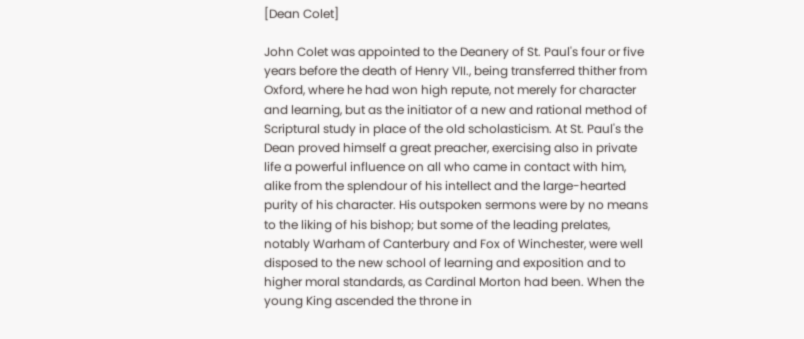[Dean Colet]

John Colet was appointed to the Deanery of St. Paul's four or five years before the death of Henry VII., being transferred thither from Oxford, where he had won high repute, not merely for character and learning, but as the initiator of a new and rational method of Scriptural study in place of the old scholasticism. At St. Paul's the Dean proved himself a great preacher, exercising also in private life a powerful influence on all who came in contact with him, alike from the splendour of his intellect and the large-hearted purity of his character. His outspoken sermons were by no means to the liking of his bishop; but some of the leading prelates, notably Warham of Canterbury and Fox of Winchester, were well disposed to the new school of learning and exposition and to higher moral standards, as Cardinal Morton had been. When the young King ascended the throne in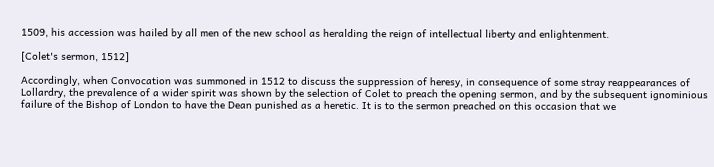1509, his accession was hailed by all men of the new school as heralding the reign of intellectual liberty and enlightenment.

[Colet's sermon, 1512]

Accordingly, when Convocation was summoned in 1512 to discuss the suppression of heresy, in consequence of some stray reappearances of Lollardry, the prevalence of a wider spirit was shown by the selection of Colet to preach the opening sermon, and by the subsequent ignominious failure of the Bishop of London to have the Dean punished as a heretic. It is to the sermon preached on this occasion that we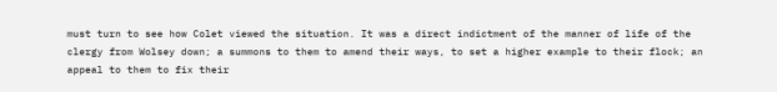must turn to see how Colet viewed the situation. It was a direct indictment of the manner of life of the clergy from Wolsey down; a summons to them to amend their ways, to set a higher example to their flock; an appeal to them to fix their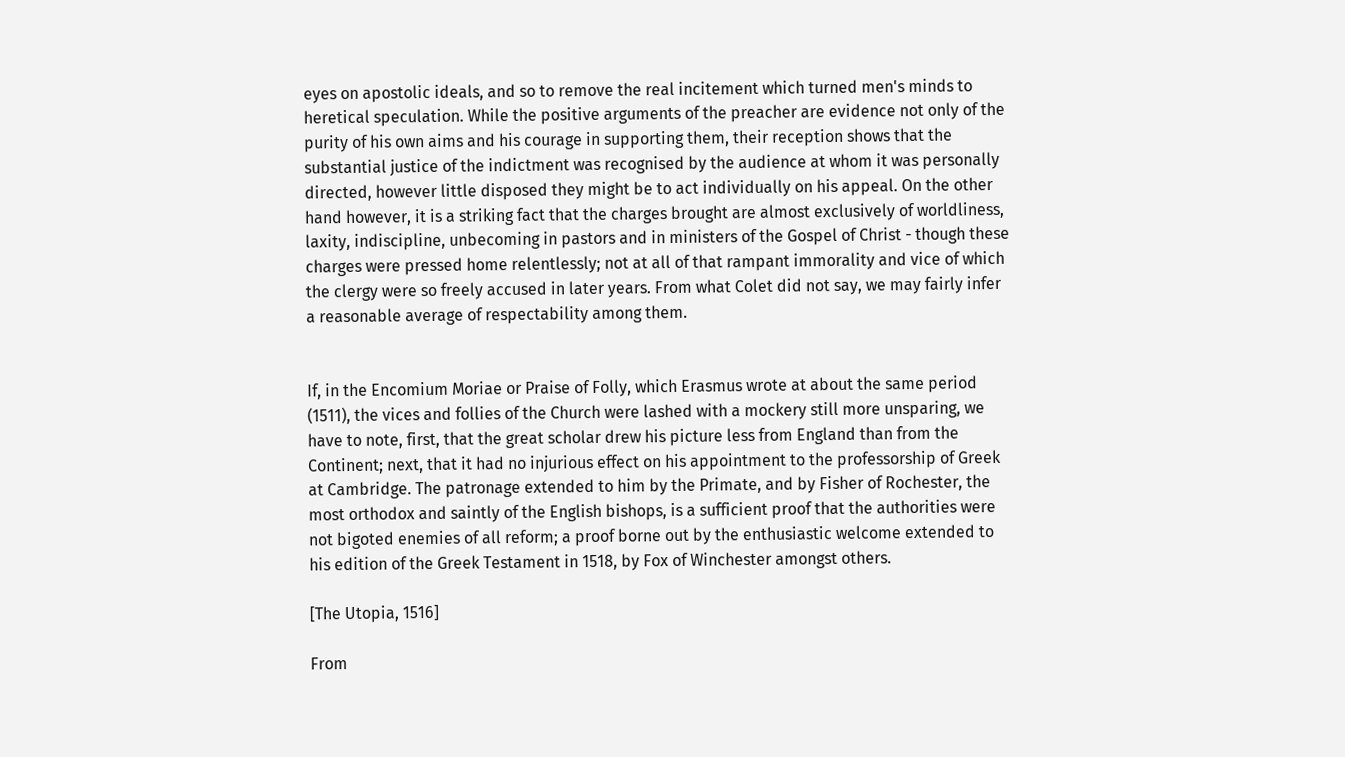eyes on apostolic ideals, and so to remove the real incitement which turned men's minds to heretical speculation. While the positive arguments of the preacher are evidence not only of the purity of his own aims and his courage in supporting them, their reception shows that the substantial justice of the indictment was recognised by the audience at whom it was personally directed, however little disposed they might be to act individually on his appeal. On the other hand however, it is a striking fact that the charges brought are almost exclusively of worldliness, laxity, indiscipline, unbecoming in pastors and in ministers of the Gospel of Christ - though these charges were pressed home relentlessly; not at all of that rampant immorality and vice of which the clergy were so freely accused in later years. From what Colet did not say, we may fairly infer a reasonable average of respectability among them.


If, in the Encomium Moriae or Praise of Folly, which Erasmus wrote at about the same period (1511), the vices and follies of the Church were lashed with a mockery still more unsparing, we have to note, first, that the great scholar drew his picture less from England than from the Continent; next, that it had no injurious effect on his appointment to the professorship of Greek at Cambridge. The patronage extended to him by the Primate, and by Fisher of Rochester, the most orthodox and saintly of the English bishops, is a sufficient proof that the authorities were not bigoted enemies of all reform; a proof borne out by the enthusiastic welcome extended to his edition of the Greek Testament in 1518, by Fox of Winchester amongst others.

[The Utopia, 1516]

From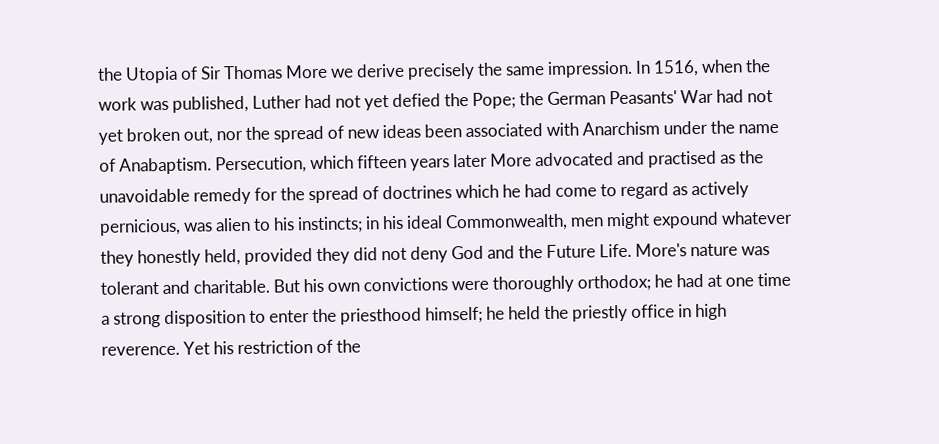the Utopia of Sir Thomas More we derive precisely the same impression. In 1516, when the work was published, Luther had not yet defied the Pope; the German Peasants' War had not yet broken out, nor the spread of new ideas been associated with Anarchism under the name of Anabaptism. Persecution, which fifteen years later More advocated and practised as the unavoidable remedy for the spread of doctrines which he had come to regard as actively pernicious, was alien to his instincts; in his ideal Commonwealth, men might expound whatever they honestly held, provided they did not deny God and the Future Life. More's nature was tolerant and charitable. But his own convictions were thoroughly orthodox; he had at one time a strong disposition to enter the priesthood himself; he held the priestly office in high reverence. Yet his restriction of the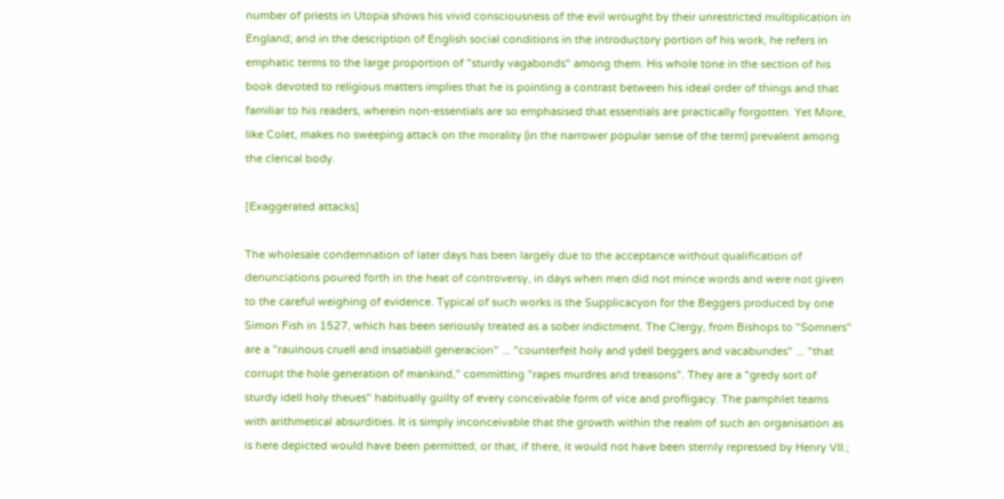number of priests in Utopia shows his vivid consciousness of the evil wrought by their unrestricted multiplication in England; and in the description of English social conditions in the introductory portion of his work, he refers in emphatic terms to the large proportion of "sturdy vagabonds" among them. His whole tone in the section of his book devoted to religious matters implies that he is pointing a contrast between his ideal order of things and that familiar to his readers, wherein non-essentials are so emphasised that essentials are practically forgotten. Yet More, like Colet, makes no sweeping attack on the morality (in the narrower popular sense of the term) prevalent among the clerical body.

[Exaggerated attacks]

The wholesale condemnation of later days has been largely due to the acceptance without qualification of denunciations poured forth in the heat of controversy, in days when men did not mince words and were not given to the careful weighing of evidence. Typical of such works is the Supplicacyon for the Beggers produced by one Simon Fish in 1527, which has been seriously treated as a sober indictment. The Clergy, from Bishops to "Somners" are a "rauinous cruell and insatiabill generacion" ... "counterfeit holy and ydell beggers and vacabundes" ... "that corrupt the hole generation of mankind," committing "rapes murdres and treasons". They are a "gredy sort of sturdy idell holy theues" habitually guilty of every conceivable form of vice and profligacy. The pamphlet teams with arithmetical absurdities. It is simply inconceivable that the growth within the realm of such an organisation as is here depicted would have been permitted; or that, if there, it would not have been sternly repressed by Henry VII.;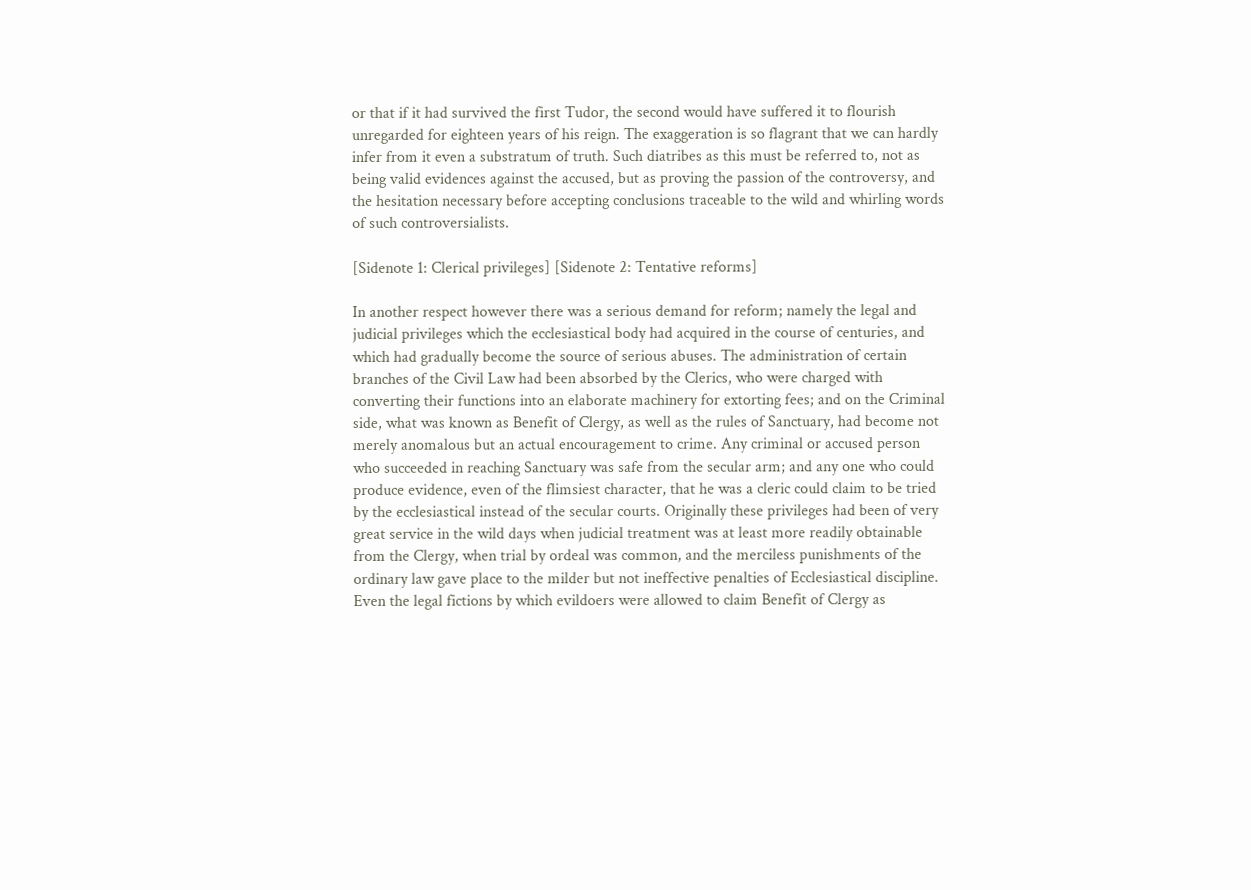or that if it had survived the first Tudor, the second would have suffered it to flourish unregarded for eighteen years of his reign. The exaggeration is so flagrant that we can hardly infer from it even a substratum of truth. Such diatribes as this must be referred to, not as being valid evidences against the accused, but as proving the passion of the controversy, and the hesitation necessary before accepting conclusions traceable to the wild and whirling words of such controversialists.

[Sidenote 1: Clerical privileges] [Sidenote 2: Tentative reforms]

In another respect however there was a serious demand for reform; namely the legal and judicial privileges which the ecclesiastical body had acquired in the course of centuries, and which had gradually become the source of serious abuses. The administration of certain branches of the Civil Law had been absorbed by the Clerics, who were charged with converting their functions into an elaborate machinery for extorting fees; and on the Criminal side, what was known as Benefit of Clergy, as well as the rules of Sanctuary, had become not merely anomalous but an actual encouragement to crime. Any criminal or accused person who succeeded in reaching Sanctuary was safe from the secular arm; and any one who could produce evidence, even of the flimsiest character, that he was a cleric could claim to be tried by the ecclesiastical instead of the secular courts. Originally these privileges had been of very great service in the wild days when judicial treatment was at least more readily obtainable from the Clergy, when trial by ordeal was common, and the merciless punishments of the ordinary law gave place to the milder but not ineffective penalties of Ecclesiastical discipline. Even the legal fictions by which evildoers were allowed to claim Benefit of Clergy as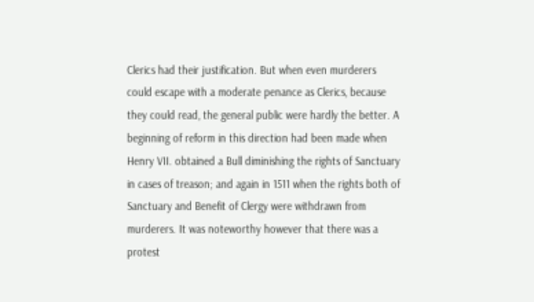Clerics had their justification. But when even murderers could escape with a moderate penance as Clerics, because they could read, the general public were hardly the better. A beginning of reform in this direction had been made when Henry VII. obtained a Bull diminishing the rights of Sanctuary in cases of treason; and again in 1511 when the rights both of Sanctuary and Benefit of Clergy were withdrawn from murderers. It was noteworthy however that there was a protest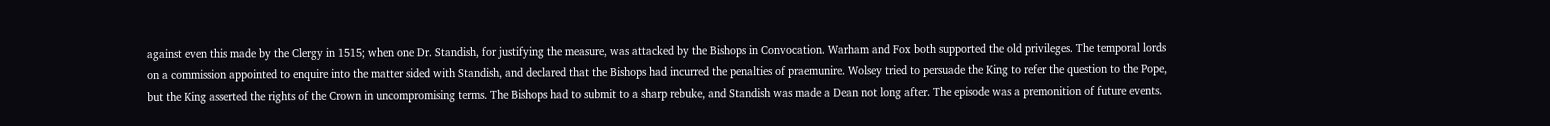against even this made by the Clergy in 1515; when one Dr. Standish, for justifying the measure, was attacked by the Bishops in Convocation. Warham and Fox both supported the old privileges. The temporal lords on a commission appointed to enquire into the matter sided with Standish, and declared that the Bishops had incurred the penalties of praemunire. Wolsey tried to persuade the King to refer the question to the Pope, but the King asserted the rights of the Crown in uncompromising terms. The Bishops had to submit to a sharp rebuke, and Standish was made a Dean not long after. The episode was a premonition of future events.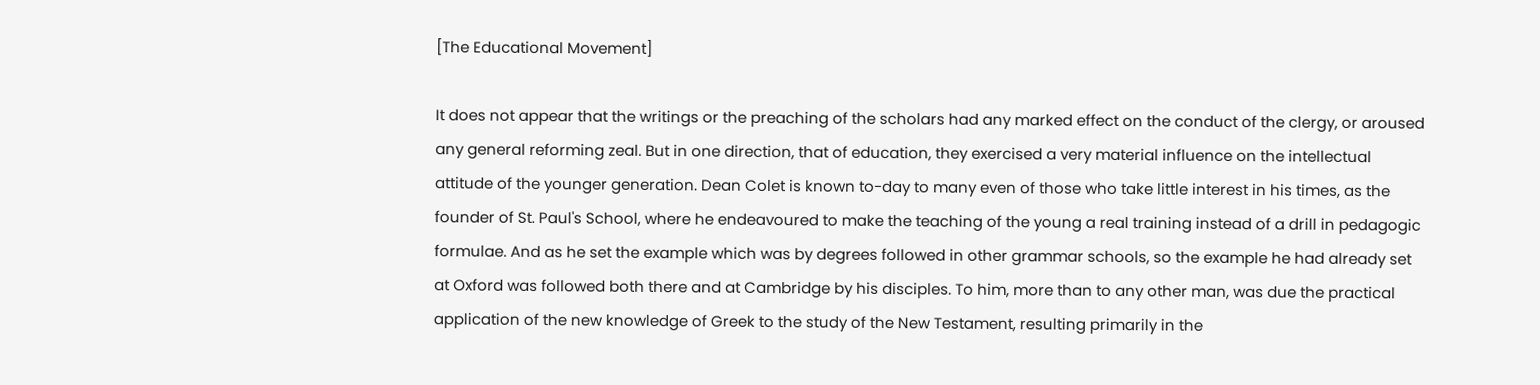[The Educational Movement]

It does not appear that the writings or the preaching of the scholars had any marked effect on the conduct of the clergy, or aroused any general reforming zeal. But in one direction, that of education, they exercised a very material influence on the intellectual attitude of the younger generation. Dean Colet is known to-day to many even of those who take little interest in his times, as the founder of St. Paul's School, where he endeavoured to make the teaching of the young a real training instead of a drill in pedagogic formulae. And as he set the example which was by degrees followed in other grammar schools, so the example he had already set at Oxford was followed both there and at Cambridge by his disciples. To him, more than to any other man, was due the practical application of the new knowledge of Greek to the study of the New Testament, resulting primarily in the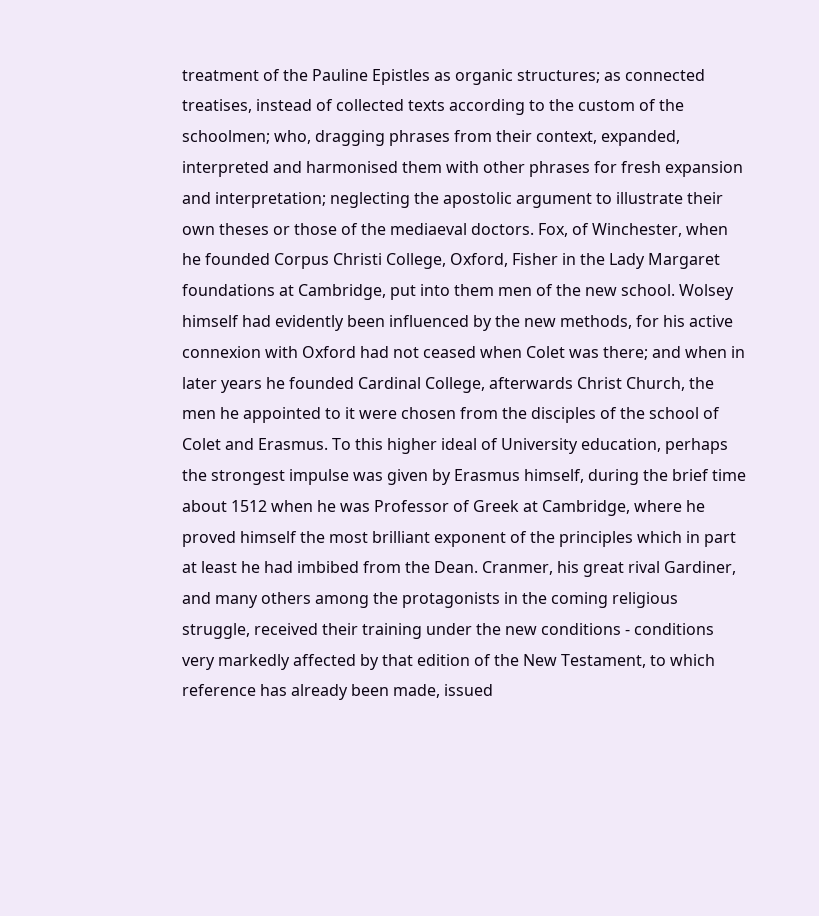treatment of the Pauline Epistles as organic structures; as connected treatises, instead of collected texts according to the custom of the schoolmen; who, dragging phrases from their context, expanded, interpreted and harmonised them with other phrases for fresh expansion and interpretation; neglecting the apostolic argument to illustrate their own theses or those of the mediaeval doctors. Fox, of Winchester, when he founded Corpus Christi College, Oxford, Fisher in the Lady Margaret foundations at Cambridge, put into them men of the new school. Wolsey himself had evidently been influenced by the new methods, for his active connexion with Oxford had not ceased when Colet was there; and when in later years he founded Cardinal College, afterwards Christ Church, the men he appointed to it were chosen from the disciples of the school of Colet and Erasmus. To this higher ideal of University education, perhaps the strongest impulse was given by Erasmus himself, during the brief time about 1512 when he was Professor of Greek at Cambridge, where he proved himself the most brilliant exponent of the principles which in part at least he had imbibed from the Dean. Cranmer, his great rival Gardiner, and many others among the protagonists in the coming religious struggle, received their training under the new conditions - conditions very markedly affected by that edition of the New Testament, to which reference has already been made, issued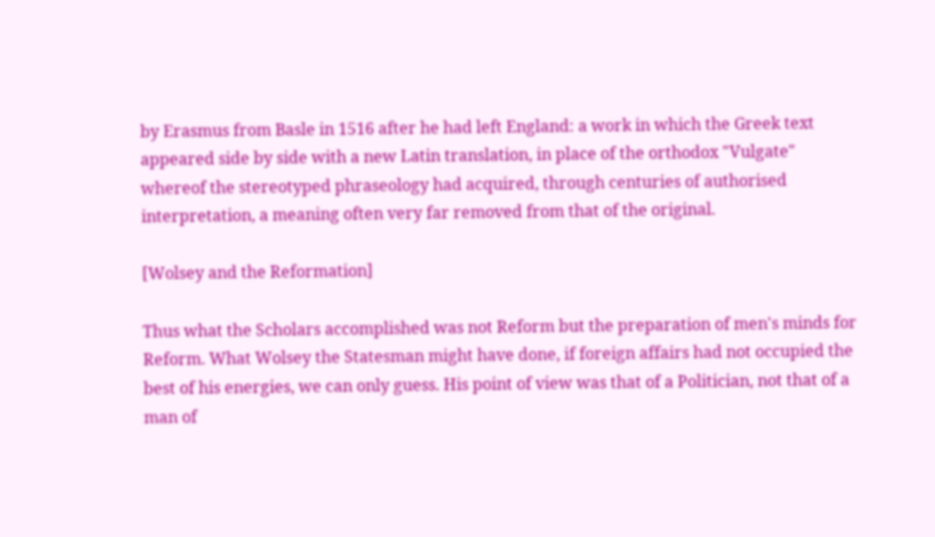by Erasmus from Basle in 1516 after he had left England: a work in which the Greek text appeared side by side with a new Latin translation, in place of the orthodox "Vulgate" whereof the stereotyped phraseology had acquired, through centuries of authorised interpretation, a meaning often very far removed from that of the original.

[Wolsey and the Reformation]

Thus what the Scholars accomplished was not Reform but the preparation of men's minds for Reform. What Wolsey the Statesman might have done, if foreign affairs had not occupied the best of his energies, we can only guess. His point of view was that of a Politician, not that of a man of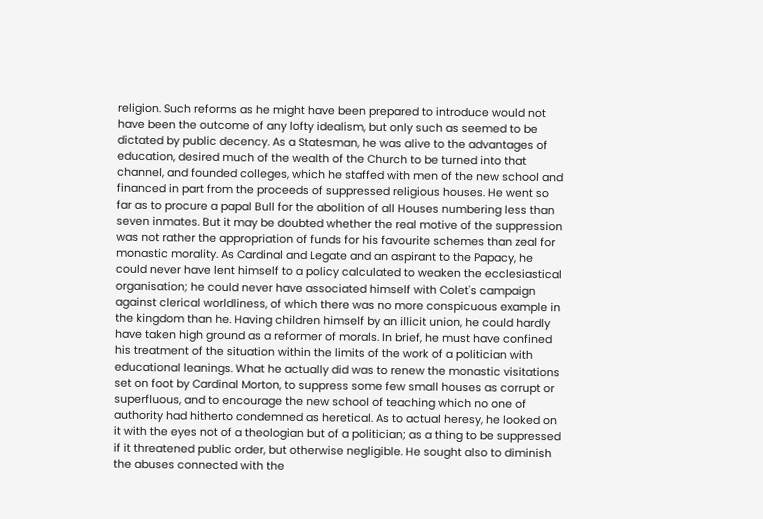religion. Such reforms as he might have been prepared to introduce would not have been the outcome of any lofty idealism, but only such as seemed to be dictated by public decency. As a Statesman, he was alive to the advantages of education, desired much of the wealth of the Church to be turned into that channel, and founded colleges, which he staffed with men of the new school and financed in part from the proceeds of suppressed religious houses. He went so far as to procure a papal Bull for the abolition of all Houses numbering less than seven inmates. But it may be doubted whether the real motive of the suppression was not rather the appropriation of funds for his favourite schemes than zeal for monastic morality. As Cardinal and Legate and an aspirant to the Papacy, he could never have lent himself to a policy calculated to weaken the ecclesiastical organisation; he could never have associated himself with Colet's campaign against clerical worldliness, of which there was no more conspicuous example in the kingdom than he. Having children himself by an illicit union, he could hardly have taken high ground as a reformer of morals. In brief, he must have confined his treatment of the situation within the limits of the work of a politician with educational leanings. What he actually did was to renew the monastic visitations set on foot by Cardinal Morton, to suppress some few small houses as corrupt or superfluous, and to encourage the new school of teaching which no one of authority had hitherto condemned as heretical. As to actual heresy, he looked on it with the eyes not of a theologian but of a politician; as a thing to be suppressed if it threatened public order, but otherwise negligible. He sought also to diminish the abuses connected with the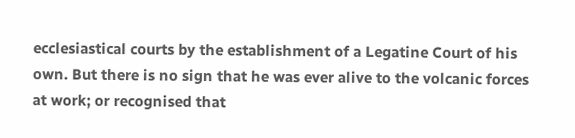ecclesiastical courts by the establishment of a Legatine Court of his own. But there is no sign that he was ever alive to the volcanic forces at work; or recognised that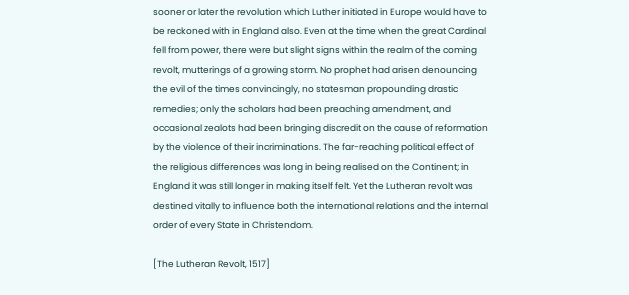sooner or later the revolution which Luther initiated in Europe would have to be reckoned with in England also. Even at the time when the great Cardinal fell from power, there were but slight signs within the realm of the coming revolt, mutterings of a growing storm. No prophet had arisen denouncing the evil of the times convincingly, no statesman propounding drastic remedies; only the scholars had been preaching amendment, and occasional zealots had been bringing discredit on the cause of reformation by the violence of their incriminations. The far-reaching political effect of the religious differences was long in being realised on the Continent; in England it was still longer in making itself felt. Yet the Lutheran revolt was destined vitally to influence both the international relations and the internal order of every State in Christendom.

[The Lutheran Revolt, 1517]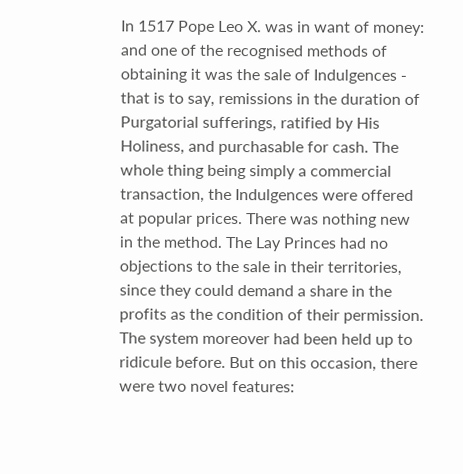In 1517 Pope Leo X. was in want of money: and one of the recognised methods of obtaining it was the sale of Indulgences - that is to say, remissions in the duration of Purgatorial sufferings, ratified by His Holiness, and purchasable for cash. The whole thing being simply a commercial transaction, the Indulgences were offered at popular prices. There was nothing new in the method. The Lay Princes had no objections to the sale in their territories, since they could demand a share in the profits as the condition of their permission. The system moreover had been held up to ridicule before. But on this occasion, there were two novel features: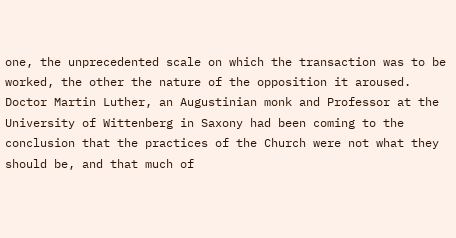one, the unprecedented scale on which the transaction was to be worked, the other the nature of the opposition it aroused. Doctor Martin Luther, an Augustinian monk and Professor at the University of Wittenberg in Saxony had been coming to the conclusion that the practices of the Church were not what they should be, and that much of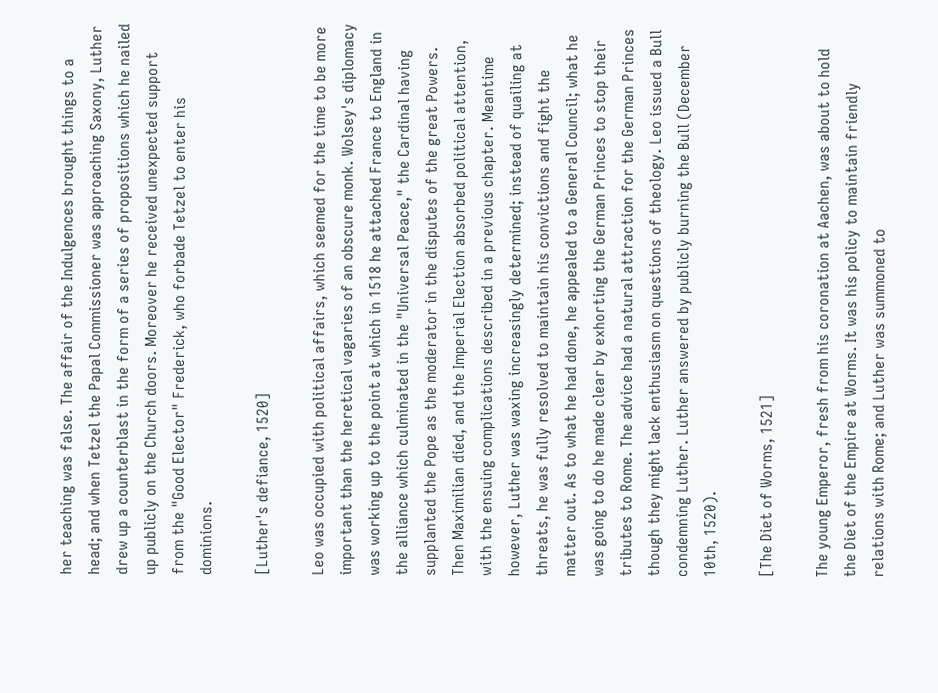her teaching was false. The affair of the Indulgences brought things to a head; and when Tetzel the Papal Commissioner was approaching Saxony, Luther drew up a counterblast in the form of a series of propositions which he nailed up publicly on the Church doors. Moreover he received unexpected support from the "Good Elector" Frederick, who forbade Tetzel to enter his dominions.

[Luther's defiance, 1520]

Leo was occupied with political affairs, which seemed for the time to be more important than the heretical vagaries of an obscure monk. Wolsey's diplomacy was working up to the point at which in 1518 he attached France to England in the alliance which culminated in the "Universal Peace," the Cardinal having supplanted the Pope as the moderator in the disputes of the great Powers. Then Maximilian died, and the Imperial Election absorbed political attention, with the ensuing complications described in a previous chapter. Meantime however, Luther was waxing increasingly determined; instead of quailing at threats, he was fully resolved to maintain his convictions and fight the matter out. As to what he had done, he appealed to a General Council; what he was going to do he made clear by exhorting the German Princes to stop their tributes to Rome. The advice had a natural attraction for the German Princes though they might lack enthusiasm on questions of theology. Leo issued a Bull condemning Luther. Luther answered by publicly burning the Bull (December 10th, 1520).

[The Diet of Worms, 1521]

The young Emperor, fresh from his coronation at Aachen, was about to hold the Diet of the Empire at Worms. It was his policy to maintain friendly relations with Rome; and Luther was summoned to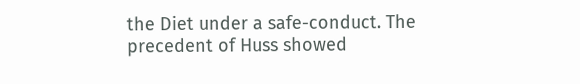the Diet under a safe-conduct. The precedent of Huss showed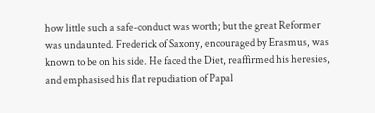how little such a safe-conduct was worth; but the great Reformer was undaunted. Frederick of Saxony, encouraged by Erasmus, was known to be on his side. He faced the Diet, reaffirmed his heresies, and emphasised his flat repudiation of Papal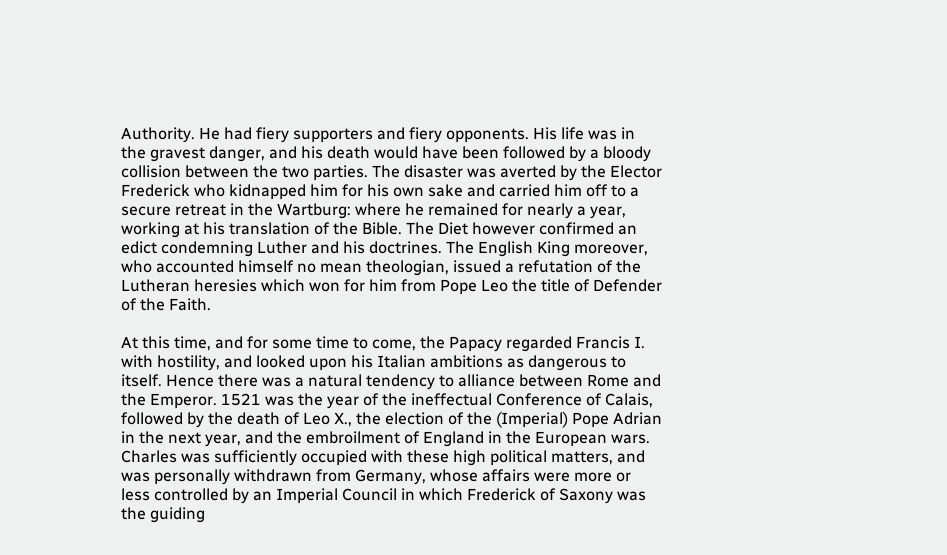Authority. He had fiery supporters and fiery opponents. His life was in the gravest danger, and his death would have been followed by a bloody collision between the two parties. The disaster was averted by the Elector Frederick who kidnapped him for his own sake and carried him off to a secure retreat in the Wartburg: where he remained for nearly a year, working at his translation of the Bible. The Diet however confirmed an edict condemning Luther and his doctrines. The English King moreover, who accounted himself no mean theologian, issued a refutation of the Lutheran heresies which won for him from Pope Leo the title of Defender of the Faith.

At this time, and for some time to come, the Papacy regarded Francis I. with hostility, and looked upon his Italian ambitions as dangerous to itself. Hence there was a natural tendency to alliance between Rome and the Emperor. 1521 was the year of the ineffectual Conference of Calais, followed by the death of Leo X., the election of the (Imperial) Pope Adrian in the next year, and the embroilment of England in the European wars. Charles was sufficiently occupied with these high political matters, and was personally withdrawn from Germany, whose affairs were more or less controlled by an Imperial Council in which Frederick of Saxony was the guiding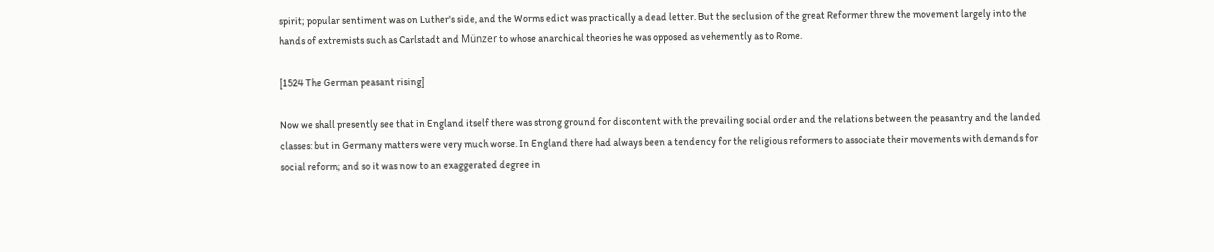spirit; popular sentiment was on Luther's side, and the Worms edict was practically a dead letter. But the seclusion of the great Reformer threw the movement largely into the hands of extremists such as Carlstadt and Münzer to whose anarchical theories he was opposed as vehemently as to Rome.

[1524 The German peasant rising]

Now we shall presently see that in England itself there was strong ground for discontent with the prevailing social order and the relations between the peasantry and the landed classes: but in Germany matters were very much worse. In England there had always been a tendency for the religious reformers to associate their movements with demands for social reform; and so it was now to an exaggerated degree in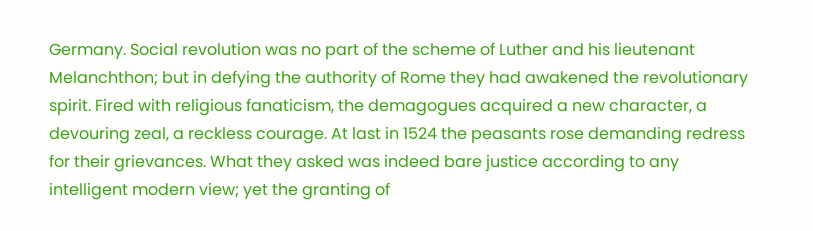Germany. Social revolution was no part of the scheme of Luther and his lieutenant Melanchthon; but in defying the authority of Rome they had awakened the revolutionary spirit. Fired with religious fanaticism, the demagogues acquired a new character, a devouring zeal, a reckless courage. At last in 1524 the peasants rose demanding redress for their grievances. What they asked was indeed bare justice according to any intelligent modern view; yet the granting of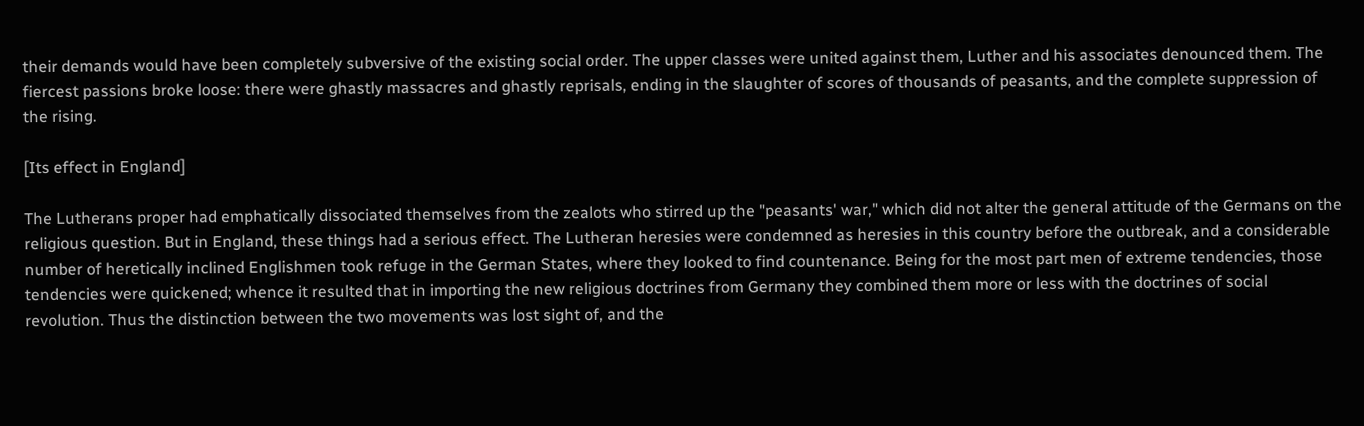their demands would have been completely subversive of the existing social order. The upper classes were united against them, Luther and his associates denounced them. The fiercest passions broke loose: there were ghastly massacres and ghastly reprisals, ending in the slaughter of scores of thousands of peasants, and the complete suppression of the rising.

[Its effect in England]

The Lutherans proper had emphatically dissociated themselves from the zealots who stirred up the "peasants' war," which did not alter the general attitude of the Germans on the religious question. But in England, these things had a serious effect. The Lutheran heresies were condemned as heresies in this country before the outbreak, and a considerable number of heretically inclined Englishmen took refuge in the German States, where they looked to find countenance. Being for the most part men of extreme tendencies, those tendencies were quickened; whence it resulted that in importing the new religious doctrines from Germany they combined them more or less with the doctrines of social revolution. Thus the distinction between the two movements was lost sight of, and the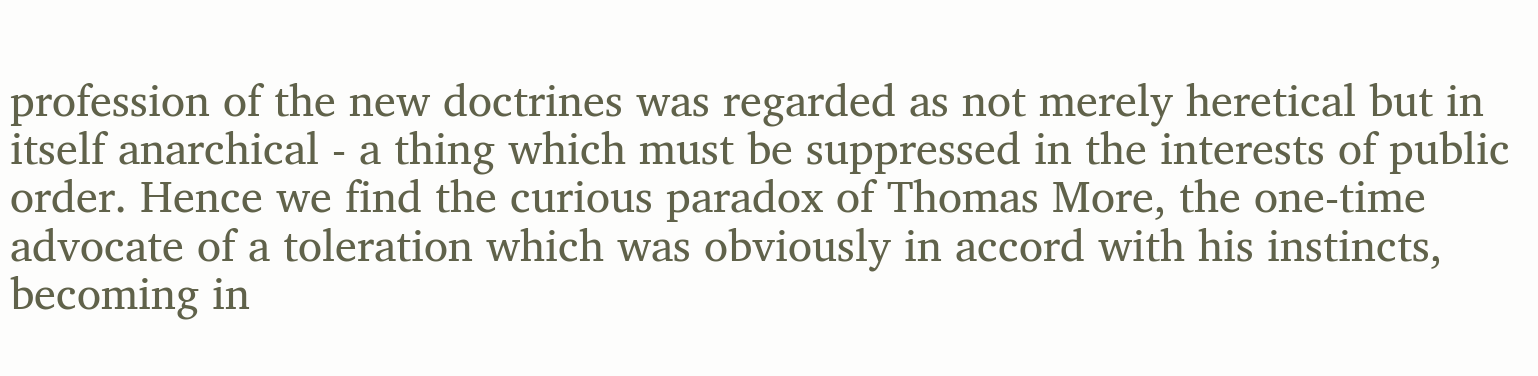profession of the new doctrines was regarded as not merely heretical but in itself anarchical - a thing which must be suppressed in the interests of public order. Hence we find the curious paradox of Thomas More, the one-time advocate of a toleration which was obviously in accord with his instincts, becoming in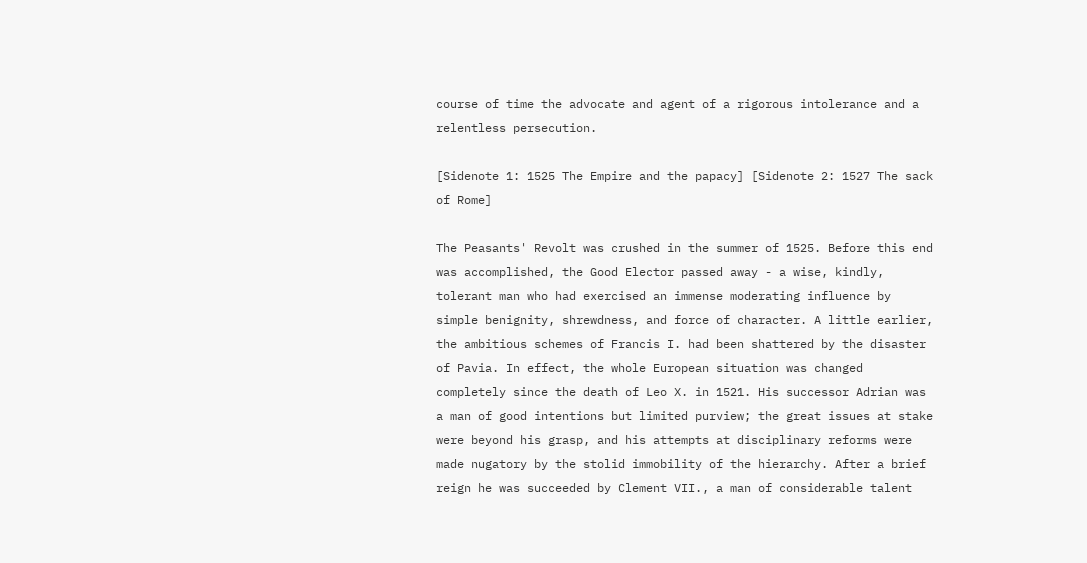course of time the advocate and agent of a rigorous intolerance and a relentless persecution.

[Sidenote 1: 1525 The Empire and the papacy] [Sidenote 2: 1527 The sack of Rome]

The Peasants' Revolt was crushed in the summer of 1525. Before this end was accomplished, the Good Elector passed away - a wise, kindly, tolerant man who had exercised an immense moderating influence by simple benignity, shrewdness, and force of character. A little earlier, the ambitious schemes of Francis I. had been shattered by the disaster of Pavia. In effect, the whole European situation was changed completely since the death of Leo X. in 1521. His successor Adrian was a man of good intentions but limited purview; the great issues at stake were beyond his grasp, and his attempts at disciplinary reforms were made nugatory by the stolid immobility of the hierarchy. After a brief reign he was succeeded by Clement VII., a man of considerable talent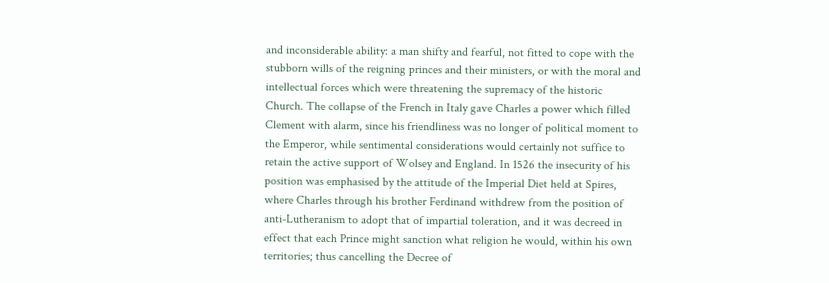and inconsiderable ability: a man shifty and fearful, not fitted to cope with the stubborn wills of the reigning princes and their ministers, or with the moral and intellectual forces which were threatening the supremacy of the historic Church. The collapse of the French in Italy gave Charles a power which filled Clement with alarm, since his friendliness was no longer of political moment to the Emperor, while sentimental considerations would certainly not suffice to retain the active support of Wolsey and England. In 1526 the insecurity of his position was emphasised by the attitude of the Imperial Diet held at Spires, where Charles through his brother Ferdinand withdrew from the position of anti-Lutheranism to adopt that of impartial toleration, and it was decreed in effect that each Prince might sanction what religion he would, within his own territories; thus cancelling the Decree of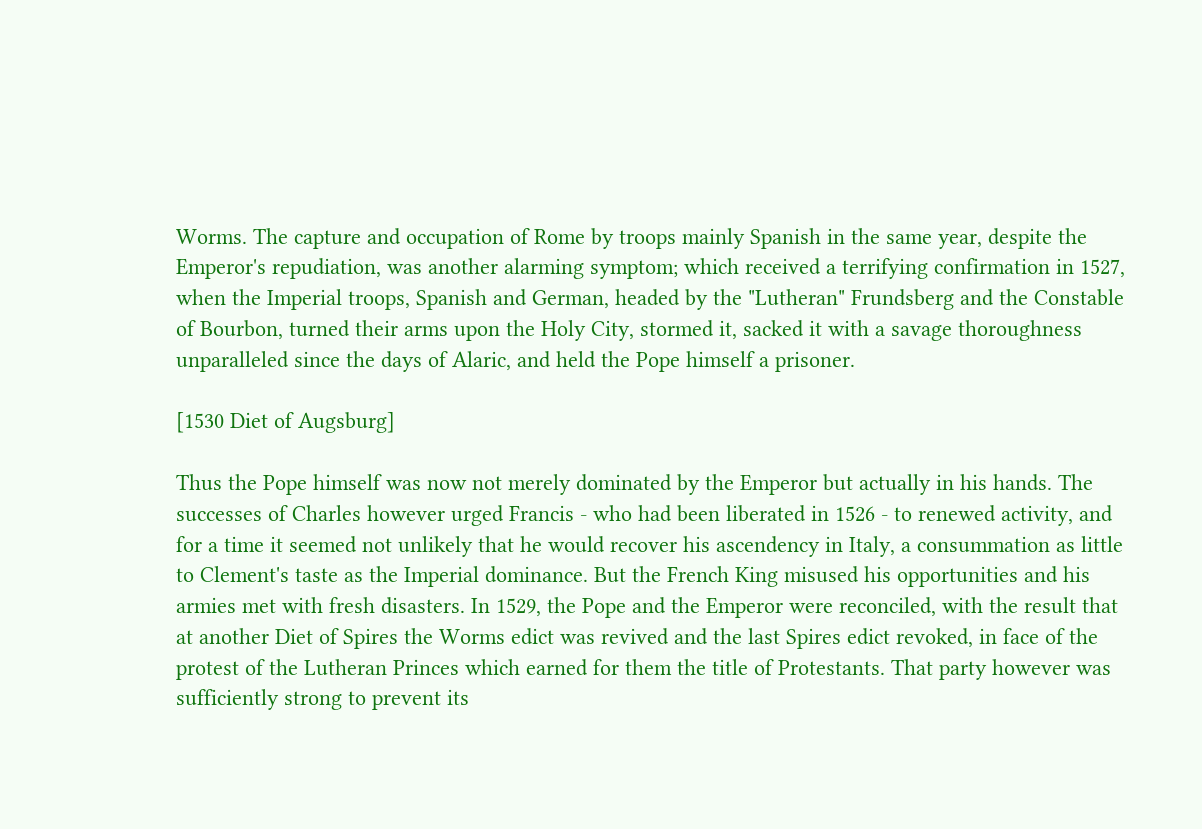Worms. The capture and occupation of Rome by troops mainly Spanish in the same year, despite the Emperor's repudiation, was another alarming symptom; which received a terrifying confirmation in 1527, when the Imperial troops, Spanish and German, headed by the "Lutheran" Frundsberg and the Constable of Bourbon, turned their arms upon the Holy City, stormed it, sacked it with a savage thoroughness unparalleled since the days of Alaric, and held the Pope himself a prisoner.

[1530 Diet of Augsburg]

Thus the Pope himself was now not merely dominated by the Emperor but actually in his hands. The successes of Charles however urged Francis - who had been liberated in 1526 - to renewed activity, and for a time it seemed not unlikely that he would recover his ascendency in Italy, a consummation as little to Clement's taste as the Imperial dominance. But the French King misused his opportunities and his armies met with fresh disasters. In 1529, the Pope and the Emperor were reconciled, with the result that at another Diet of Spires the Worms edict was revived and the last Spires edict revoked, in face of the protest of the Lutheran Princes which earned for them the title of Protestants. That party however was sufficiently strong to prevent its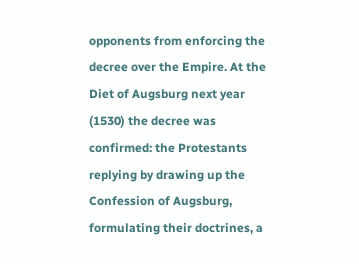opponents from enforcing the decree over the Empire. At the Diet of Augsburg next year (1530) the decree was confirmed: the Protestants replying by drawing up the Confession of Augsburg, formulating their doctrines, a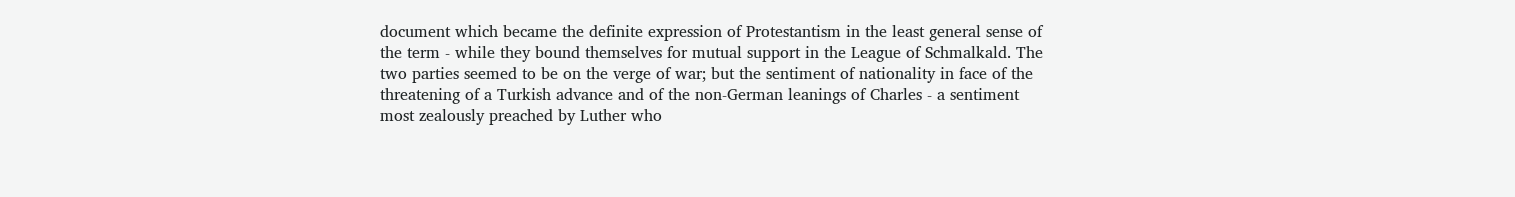document which became the definite expression of Protestantism in the least general sense of the term - while they bound themselves for mutual support in the League of Schmalkald. The two parties seemed to be on the verge of war; but the sentiment of nationality in face of the threatening of a Turkish advance and of the non-German leanings of Charles - a sentiment most zealously preached by Luther who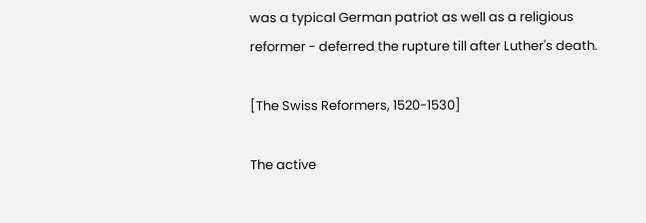was a typical German patriot as well as a religious reformer - deferred the rupture till after Luther's death.

[The Swiss Reformers, 1520-1530]

The active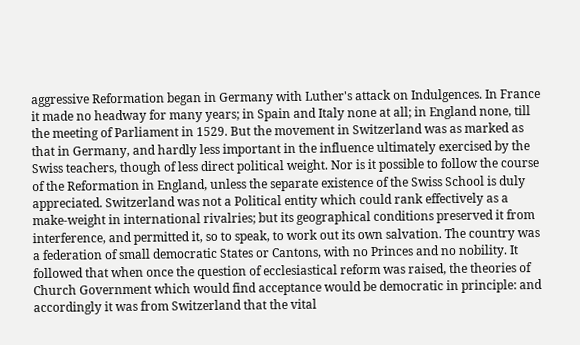aggressive Reformation began in Germany with Luther's attack on Indulgences. In France it made no headway for many years; in Spain and Italy none at all; in England none, till the meeting of Parliament in 1529. But the movement in Switzerland was as marked as that in Germany, and hardly less important in the influence ultimately exercised by the Swiss teachers, though of less direct political weight. Nor is it possible to follow the course of the Reformation in England, unless the separate existence of the Swiss School is duly appreciated. Switzerland was not a Political entity which could rank effectively as a make-weight in international rivalries; but its geographical conditions preserved it from interference, and permitted it, so to speak, to work out its own salvation. The country was a federation of small democratic States or Cantons, with no Princes and no nobility. It followed that when once the question of ecclesiastical reform was raised, the theories of Church Government which would find acceptance would be democratic in principle: and accordingly it was from Switzerland that the vital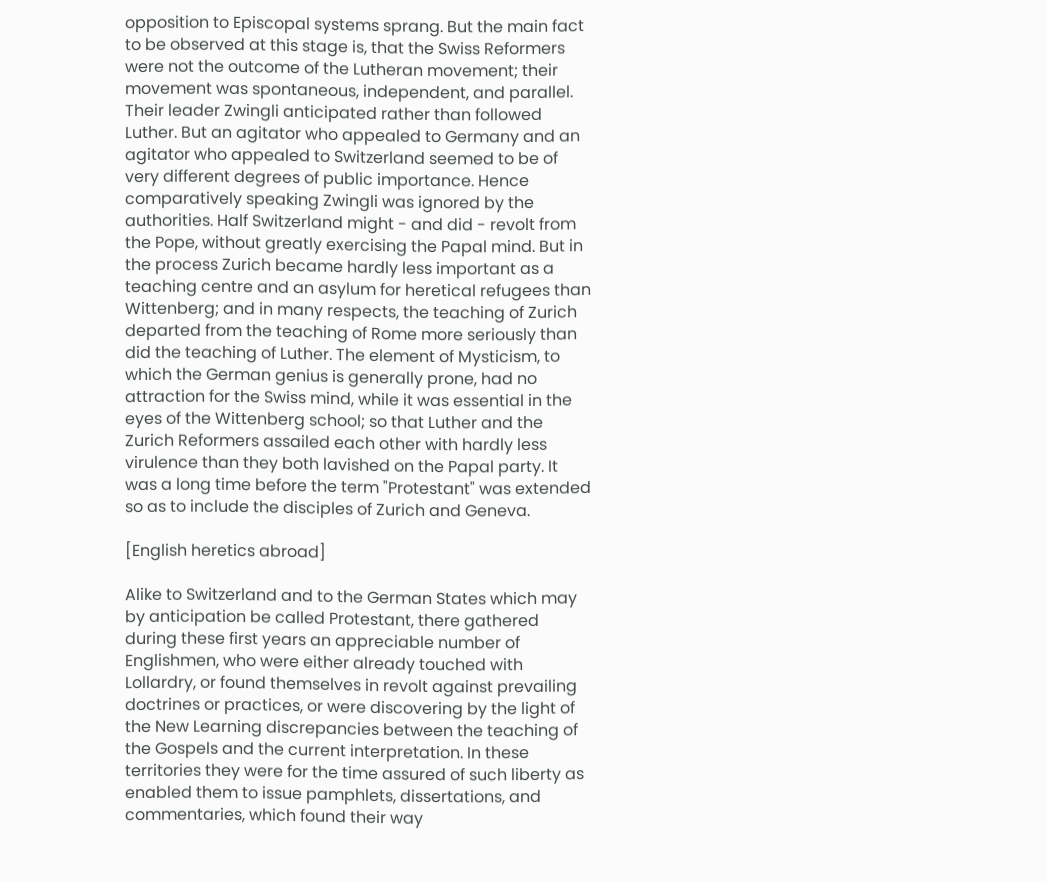opposition to Episcopal systems sprang. But the main fact to be observed at this stage is, that the Swiss Reformers were not the outcome of the Lutheran movement; their movement was spontaneous, independent, and parallel. Their leader Zwingli anticipated rather than followed Luther. But an agitator who appealed to Germany and an agitator who appealed to Switzerland seemed to be of very different degrees of public importance. Hence comparatively speaking Zwingli was ignored by the authorities. Half Switzerland might - and did - revolt from the Pope, without greatly exercising the Papal mind. But in the process Zurich became hardly less important as a teaching centre and an asylum for heretical refugees than Wittenberg; and in many respects, the teaching of Zurich departed from the teaching of Rome more seriously than did the teaching of Luther. The element of Mysticism, to which the German genius is generally prone, had no attraction for the Swiss mind, while it was essential in the eyes of the Wittenberg school; so that Luther and the Zurich Reformers assailed each other with hardly less virulence than they both lavished on the Papal party. It was a long time before the term "Protestant" was extended so as to include the disciples of Zurich and Geneva.

[English heretics abroad]

Alike to Switzerland and to the German States which may by anticipation be called Protestant, there gathered during these first years an appreciable number of Englishmen, who were either already touched with Lollardry, or found themselves in revolt against prevailing doctrines or practices, or were discovering by the light of the New Learning discrepancies between the teaching of the Gospels and the current interpretation. In these territories they were for the time assured of such liberty as enabled them to issue pamphlets, dissertations, and commentaries, which found their way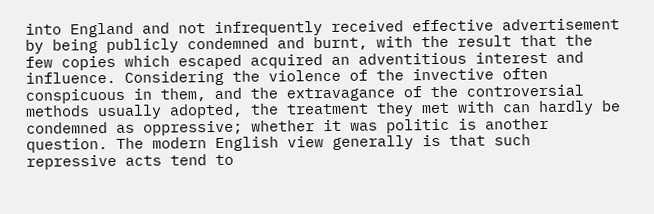into England and not infrequently received effective advertisement by being publicly condemned and burnt, with the result that the few copies which escaped acquired an adventitious interest and influence. Considering the violence of the invective often conspicuous in them, and the extravagance of the controversial methods usually adopted, the treatment they met with can hardly be condemned as oppressive; whether it was politic is another question. The modern English view generally is that such repressive acts tend to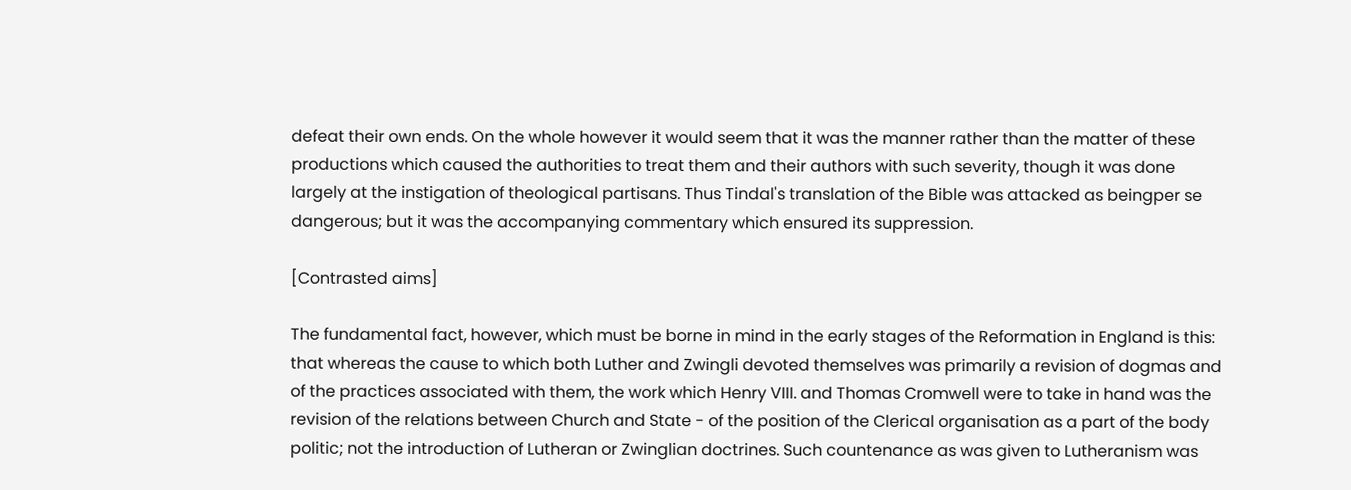defeat their own ends. On the whole however it would seem that it was the manner rather than the matter of these productions which caused the authorities to treat them and their authors with such severity, though it was done largely at the instigation of theological partisans. Thus Tindal's translation of the Bible was attacked as beingper se dangerous; but it was the accompanying commentary which ensured its suppression.

[Contrasted aims]

The fundamental fact, however, which must be borne in mind in the early stages of the Reformation in England is this: that whereas the cause to which both Luther and Zwingli devoted themselves was primarily a revision of dogmas and of the practices associated with them, the work which Henry VIII. and Thomas Cromwell were to take in hand was the revision of the relations between Church and State - of the position of the Clerical organisation as a part of the body politic; not the introduction of Lutheran or Zwinglian doctrines. Such countenance as was given to Lutheranism was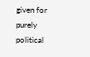given for purely political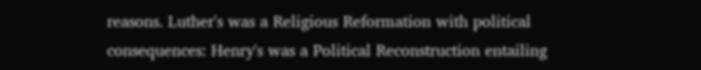reasons. Luther's was a Religious Reformation with political consequences: Henry's was a Political Reconstruction entailing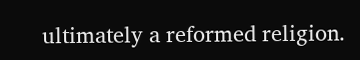ultimately a reformed religion.